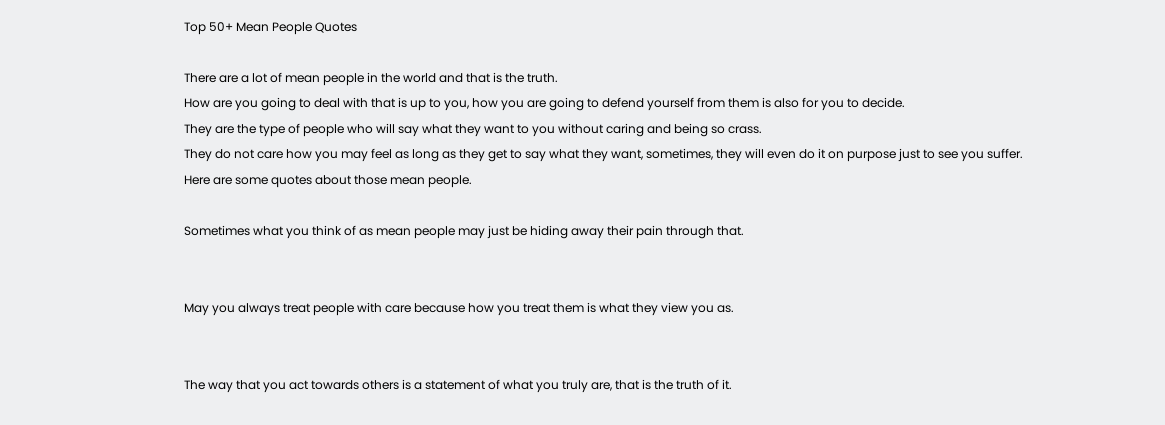Top 50+ Mean People Quotes

There are a lot of mean people in the world and that is the truth.
How are you going to deal with that is up to you, how you are going to defend yourself from them is also for you to decide.
They are the type of people who will say what they want to you without caring and being so crass.
They do not care how you may feel as long as they get to say what they want, sometimes, they will even do it on purpose just to see you suffer.
Here are some quotes about those mean people.

Sometimes what you think of as mean people may just be hiding away their pain through that.


May you always treat people with care because how you treat them is what they view you as.


The way that you act towards others is a statement of what you truly are, that is the truth of it.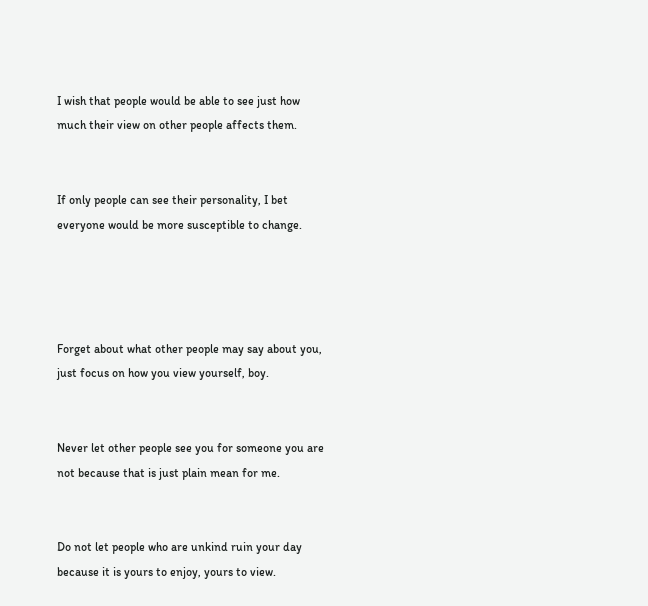I wish that people would be able to see just how much their view on other people affects them.


If only people can see their personality, I bet everyone would be more susceptible to change.




Forget about what other people may say about you, just focus on how you view yourself, boy.


Never let other people see you for someone you are not because that is just plain mean for me.


Do not let people who are unkind ruin your day because it is yours to enjoy, yours to view.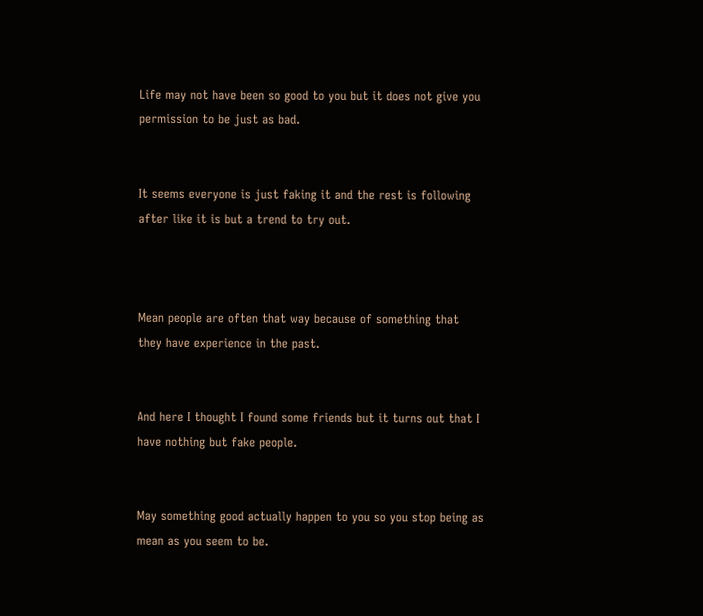Life may not have been so good to you but it does not give you permission to be just as bad.


It seems everyone is just faking it and the rest is following after like it is but a trend to try out.



Mean people are often that way because of something that they have experience in the past.


And here I thought I found some friends but it turns out that I have nothing but fake people.


May something good actually happen to you so you stop being as mean as you seem to be.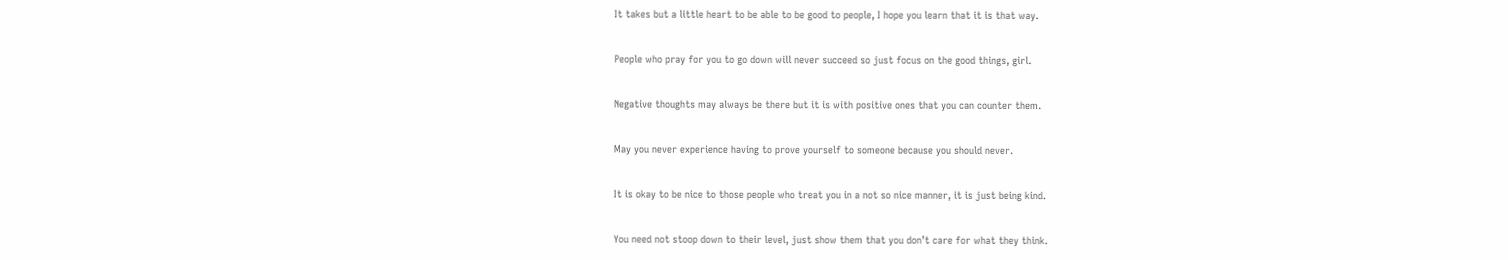It takes but a little heart to be able to be good to people, I hope you learn that it is that way.


People who pray for you to go down will never succeed so just focus on the good things, girl.


Negative thoughts may always be there but it is with positive ones that you can counter them.


May you never experience having to prove yourself to someone because you should never.


It is okay to be nice to those people who treat you in a not so nice manner, it is just being kind.


You need not stoop down to their level, just show them that you don’t care for what they think.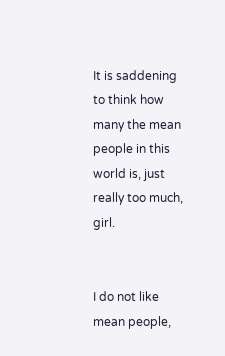It is saddening to think how many the mean people in this world is, just really too much, girl.


I do not like mean people,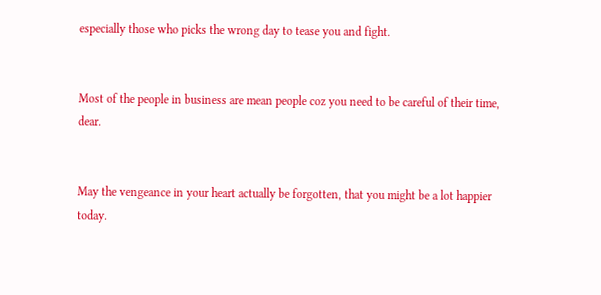especially those who picks the wrong day to tease you and fight.


Most of the people in business are mean people coz you need to be careful of their time, dear.


May the vengeance in your heart actually be forgotten, that you might be a lot happier today.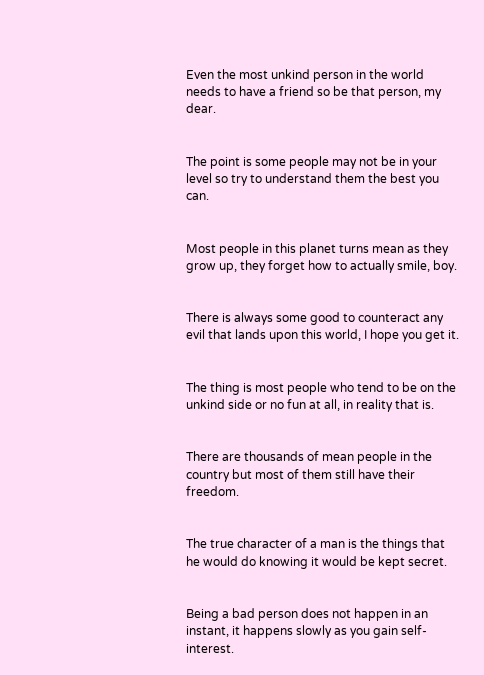Even the most unkind person in the world needs to have a friend so be that person, my dear.


The point is some people may not be in your level so try to understand them the best you can.


Most people in this planet turns mean as they grow up, they forget how to actually smile, boy.


There is always some good to counteract any evil that lands upon this world, I hope you get it.


The thing is most people who tend to be on the unkind side or no fun at all, in reality that is.


There are thousands of mean people in the country but most of them still have their freedom.


The true character of a man is the things that he would do knowing it would be kept secret.


Being a bad person does not happen in an instant, it happens slowly as you gain self-interest.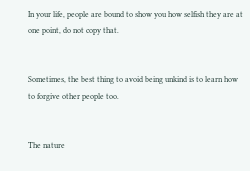In your life, people are bound to show you how selfish they are at one point, do not copy that.


Sometimes, the best thing to avoid being unkind is to learn how to forgive other people too.


The nature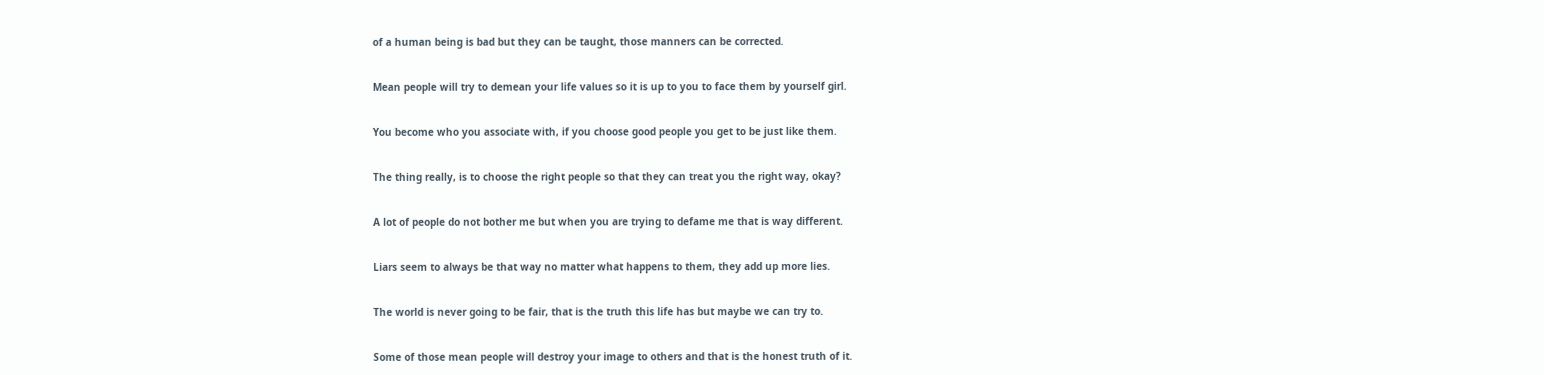of a human being is bad but they can be taught, those manners can be corrected.


Mean people will try to demean your life values so it is up to you to face them by yourself girl.


You become who you associate with, if you choose good people you get to be just like them.


The thing really, is to choose the right people so that they can treat you the right way, okay?


A lot of people do not bother me but when you are trying to defame me that is way different.


Liars seem to always be that way no matter what happens to them, they add up more lies.


The world is never going to be fair, that is the truth this life has but maybe we can try to.


Some of those mean people will destroy your image to others and that is the honest truth of it.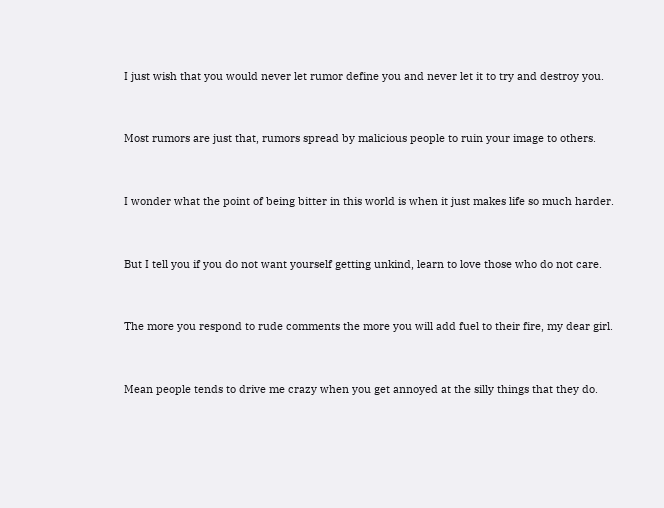I just wish that you would never let rumor define you and never let it to try and destroy you.


Most rumors are just that, rumors spread by malicious people to ruin your image to others.


I wonder what the point of being bitter in this world is when it just makes life so much harder.


But I tell you if you do not want yourself getting unkind, learn to love those who do not care.


The more you respond to rude comments the more you will add fuel to their fire, my dear girl.


Mean people tends to drive me crazy when you get annoyed at the silly things that they do.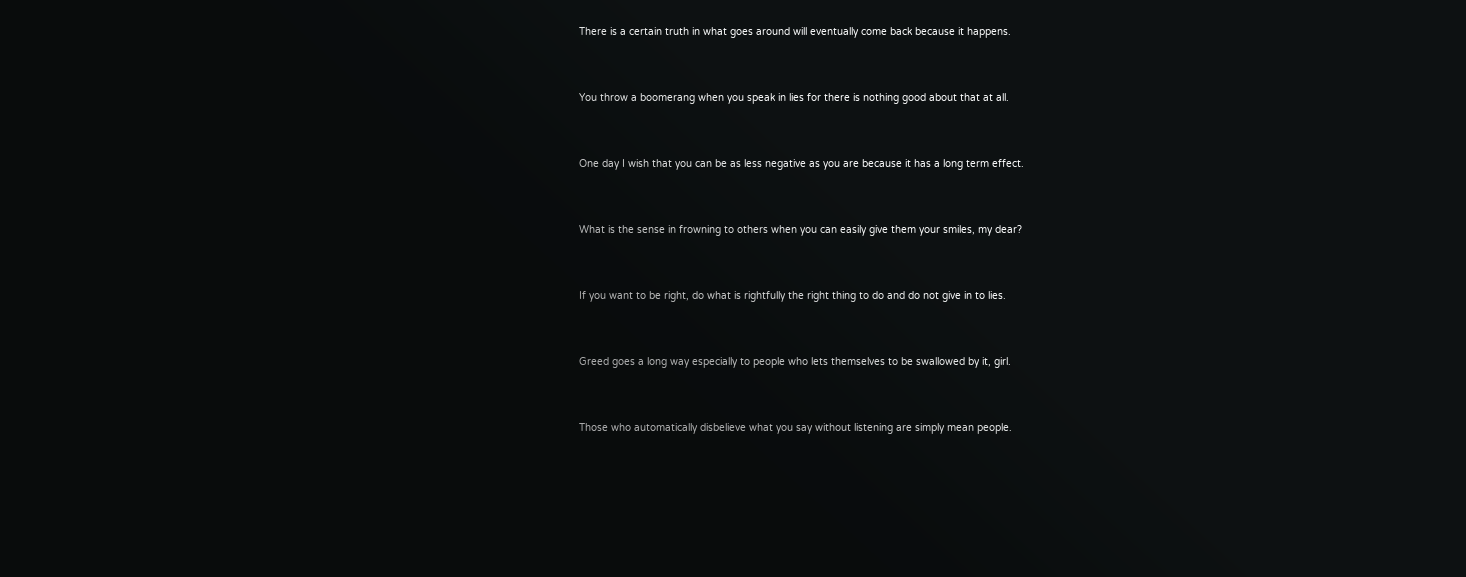There is a certain truth in what goes around will eventually come back because it happens.


You throw a boomerang when you speak in lies for there is nothing good about that at all.


One day I wish that you can be as less negative as you are because it has a long term effect.


What is the sense in frowning to others when you can easily give them your smiles, my dear?


If you want to be right, do what is rightfully the right thing to do and do not give in to lies.


Greed goes a long way especially to people who lets themselves to be swallowed by it, girl.


Those who automatically disbelieve what you say without listening are simply mean people.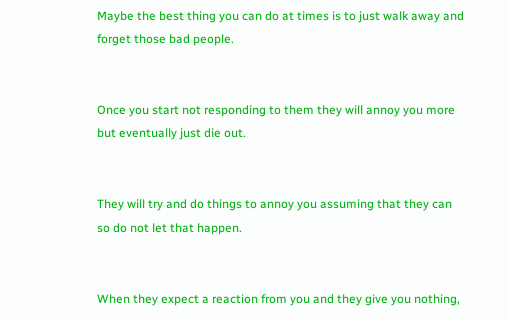Maybe the best thing you can do at times is to just walk away and forget those bad people.


Once you start not responding to them they will annoy you more but eventually just die out.


They will try and do things to annoy you assuming that they can so do not let that happen.


When they expect a reaction from you and they give you nothing,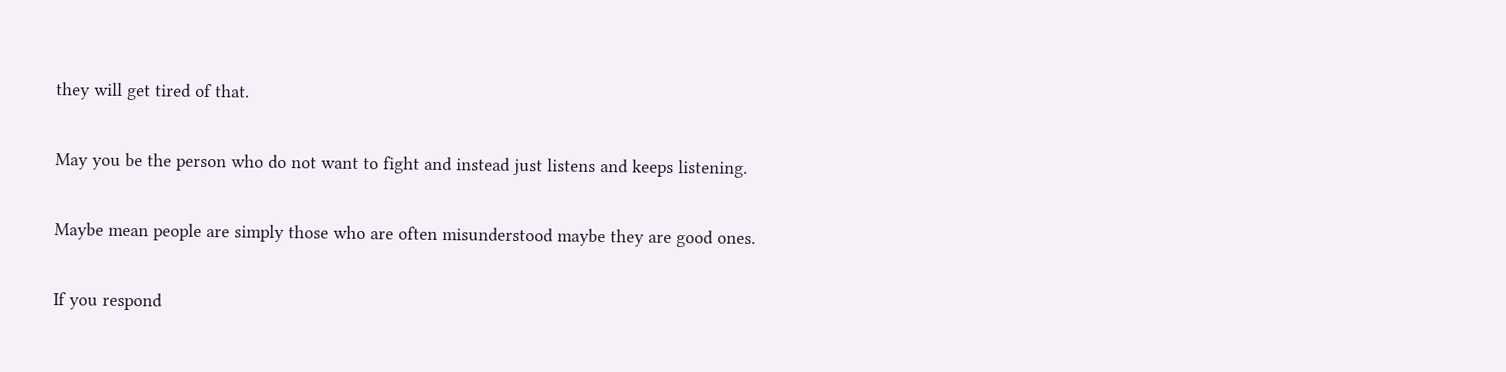they will get tired of that.


May you be the person who do not want to fight and instead just listens and keeps listening.


Maybe mean people are simply those who are often misunderstood maybe they are good ones.


If you respond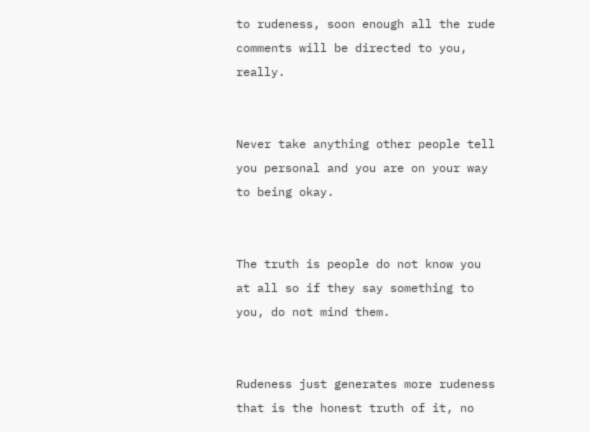to rudeness, soon enough all the rude comments will be directed to you, really.


Never take anything other people tell you personal and you are on your way to being okay.


The truth is people do not know you at all so if they say something to you, do not mind them.


Rudeness just generates more rudeness that is the honest truth of it, no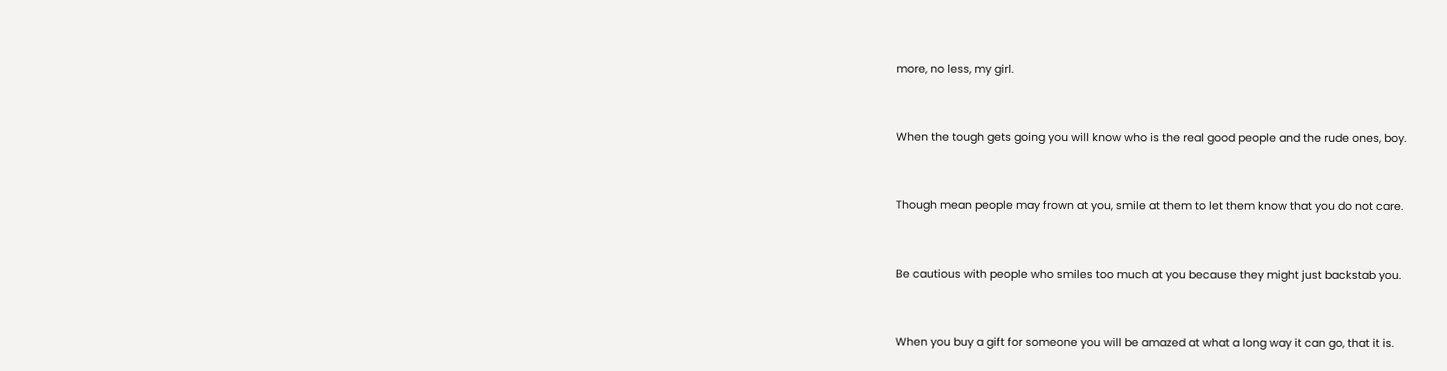more, no less, my girl.


When the tough gets going you will know who is the real good people and the rude ones, boy.


Though mean people may frown at you, smile at them to let them know that you do not care.


Be cautious with people who smiles too much at you because they might just backstab you.


When you buy a gift for someone you will be amazed at what a long way it can go, that it is.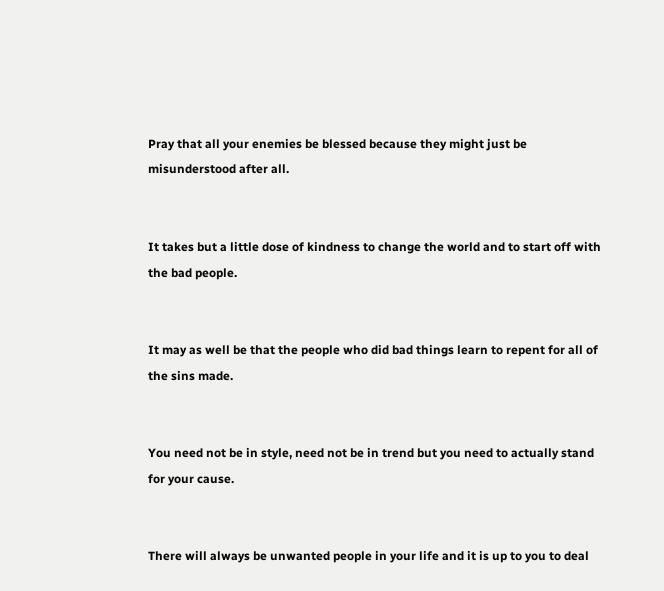Pray that all your enemies be blessed because they might just be misunderstood after all.


It takes but a little dose of kindness to change the world and to start off with the bad people.


It may as well be that the people who did bad things learn to repent for all of the sins made.


You need not be in style, need not be in trend but you need to actually stand for your cause.


There will always be unwanted people in your life and it is up to you to deal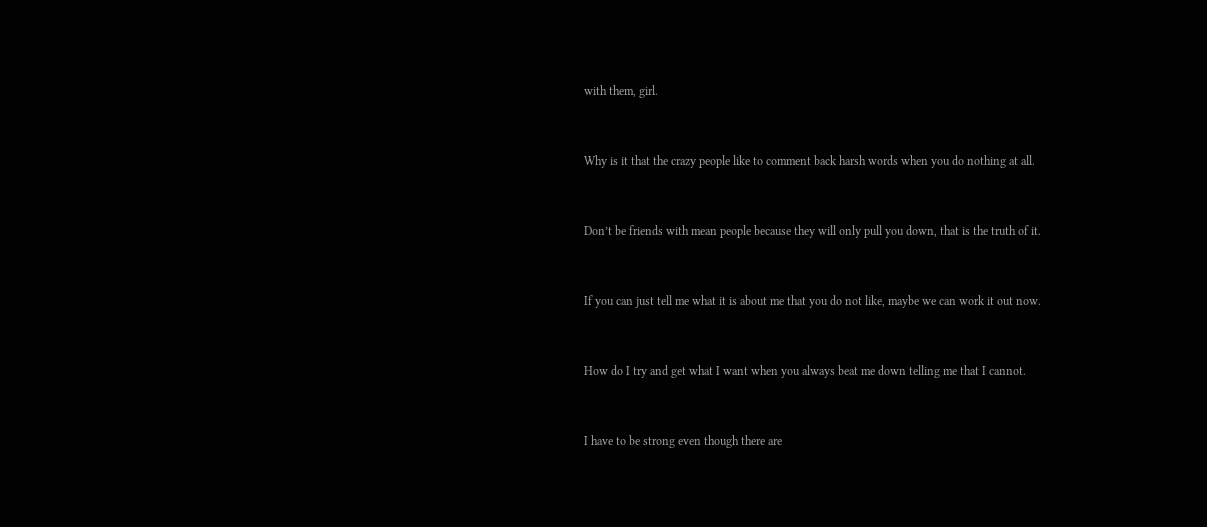with them, girl.


Why is it that the crazy people like to comment back harsh words when you do nothing at all.


Don’t be friends with mean people because they will only pull you down, that is the truth of it.


If you can just tell me what it is about me that you do not like, maybe we can work it out now.


How do I try and get what I want when you always beat me down telling me that I cannot.


I have to be strong even though there are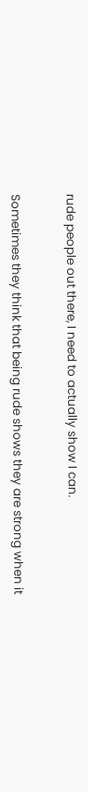rude people out there, I need to actually show I can.


Sometimes they think that being rude shows they are strong when it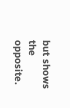but shows the opposite.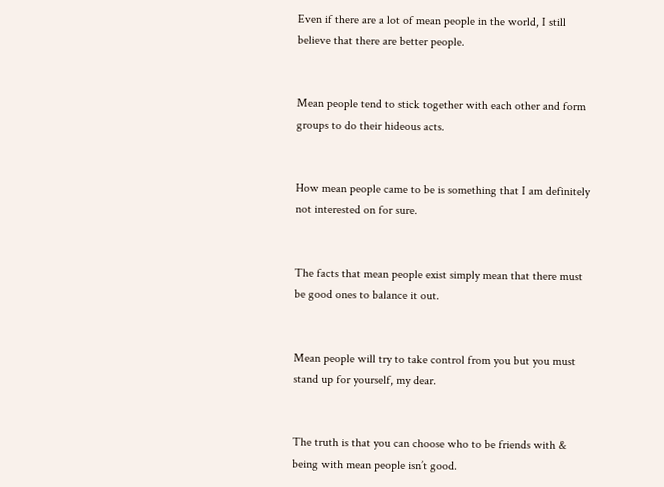Even if there are a lot of mean people in the world, I still believe that there are better people.


Mean people tend to stick together with each other and form groups to do their hideous acts.


How mean people came to be is something that I am definitely not interested on for sure.


The facts that mean people exist simply mean that there must be good ones to balance it out.


Mean people will try to take control from you but you must stand up for yourself, my dear.


The truth is that you can choose who to be friends with & being with mean people isn’t good.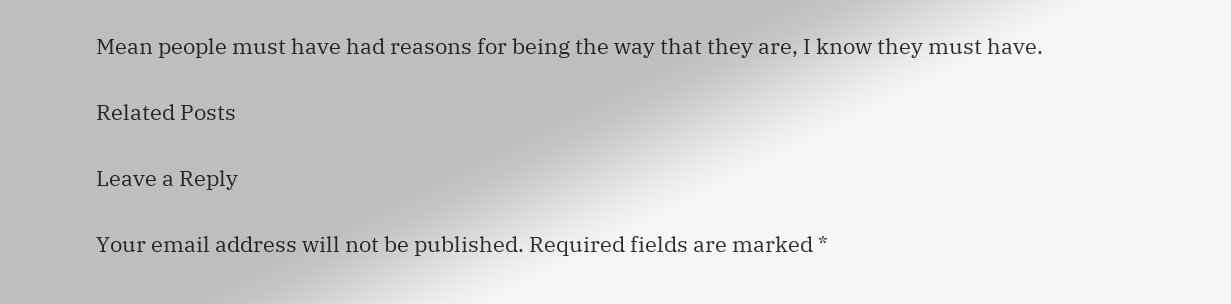Mean people must have had reasons for being the way that they are, I know they must have.

Related Posts

Leave a Reply

Your email address will not be published. Required fields are marked *